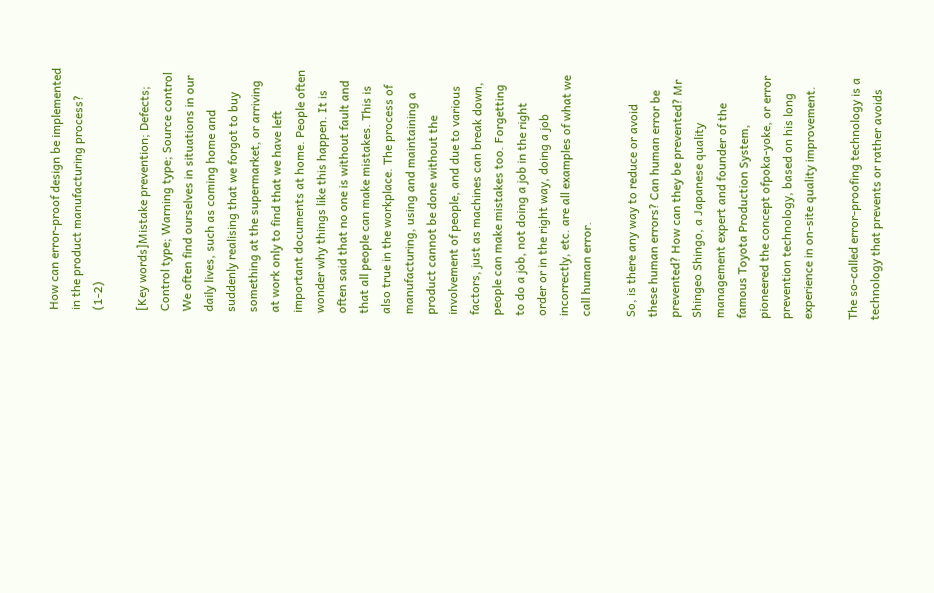How can error-proof design be implemented in the product manufacturing process? (1-2)

[Key words]Mistake prevention; Defects; Control type; Warning type; Source control
We often find ourselves in situations in our daily lives, such as coming home and suddenly realising that we forgot to buy something at the supermarket, or arriving at work only to find that we have left important documents at home. People often wonder why things like this happen. It is often said that no one is without fault and that all people can make mistakes. This is also true in the workplace. The process of manufacturing, using and maintaining a product cannot be done without the involvement of people, and due to various factors, just as machines can break down, people can make mistakes too. Forgetting to do a job, not doing a job in the right order or in the right way, doing a job incorrectly, etc. are all examples of what we call human error.

So, is there any way to reduce or avoid these human errors? Can human error be prevented? How can they be prevented? Mr Shingeo Shingo, a Japanese quality management expert and founder of the famous Toyota Production System, pioneered the concept ofpoka-yoke, or error prevention technology, based on his long experience in on-site quality improvement.

The so-called error-proofing technology is a technology that prevents or rather avoids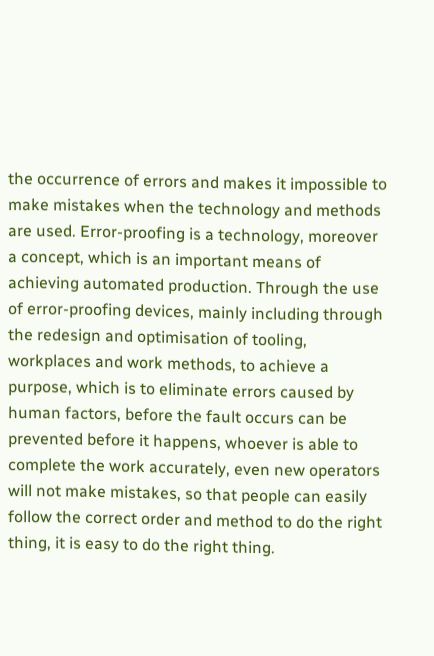the occurrence of errors and makes it impossible to make mistakes when the technology and methods are used. Error-proofing is a technology, moreover a concept, which is an important means of achieving automated production. Through the use of error-proofing devices, mainly including through the redesign and optimisation of tooling, workplaces and work methods, to achieve a purpose, which is to eliminate errors caused by human factors, before the fault occurs can be prevented before it happens, whoever is able to complete the work accurately, even new operators will not make mistakes, so that people can easily follow the correct order and method to do the right thing, it is easy to do the right thing.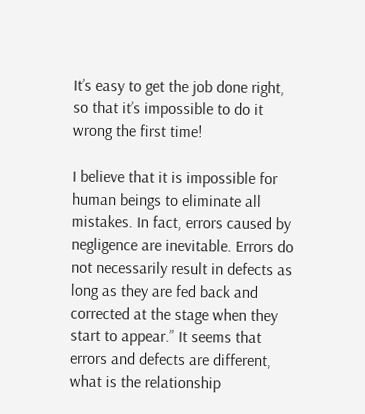It’s easy to get the job done right, so that it’s impossible to do it wrong the first time!

I believe that it is impossible for human beings to eliminate all mistakes. In fact, errors caused by negligence are inevitable. Errors do not necessarily result in defects as long as they are fed back and corrected at the stage when they start to appear.” It seems that errors and defects are different, what is the relationship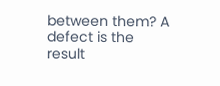between them? A defect is the result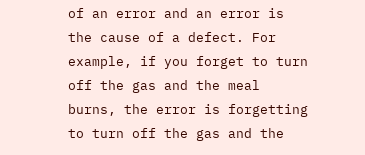of an error and an error is the cause of a defect. For example, if you forget to turn off the gas and the meal burns, the error is forgetting to turn off the gas and the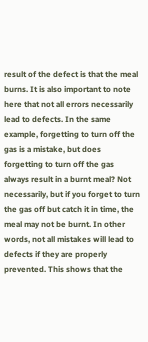result of the defect is that the meal burns. It is also important to note here that not all errors necessarily lead to defects. In the same example, forgetting to turn off the gas is a mistake, but does forgetting to turn off the gas always result in a burnt meal? Not necessarily, but if you forget to turn the gas off but catch it in time, the meal may not be burnt. In other words, not all mistakes will lead to defects if they are properly prevented. This shows that the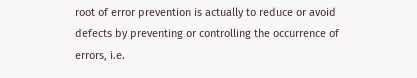root of error prevention is actually to reduce or avoid defects by preventing or controlling the occurrence of errors, i.e.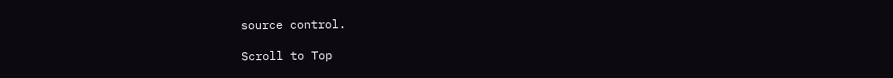source control.

Scroll to Top